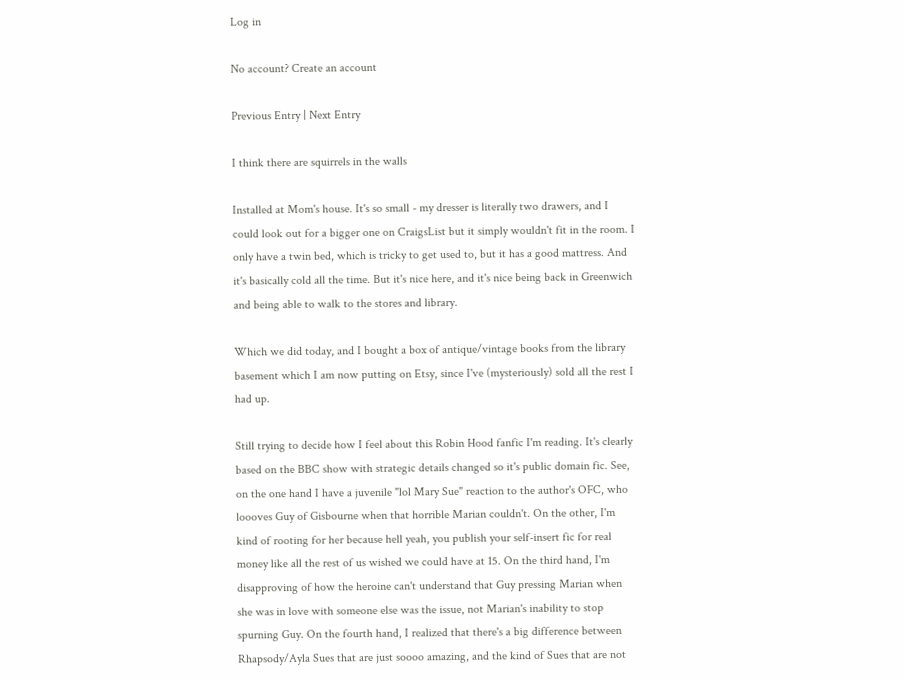Log in

No account? Create an account

Previous Entry | Next Entry

I think there are squirrels in the walls

Installed at Mom's house. It's so small - my dresser is literally two drawers, and I could look out for a bigger one on CraigsList but it simply wouldn't fit in the room. I only have a twin bed, which is tricky to get used to, but it has a good mattress. And it's basically cold all the time. But it's nice here, and it's nice being back in Greenwich and being able to walk to the stores and library.

Which we did today, and I bought a box of antique/vintage books from the library basement which I am now putting on Etsy, since I've (mysteriously) sold all the rest I had up.

Still trying to decide how I feel about this Robin Hood fanfic I'm reading. It's clearly based on the BBC show with strategic details changed so it's public domain fic. See, on the one hand I have a juvenile "lol Mary Sue" reaction to the author's OFC, who loooves Guy of Gisbourne when that horrible Marian couldn't. On the other, I'm kind of rooting for her because hell yeah, you publish your self-insert fic for real money like all the rest of us wished we could have at 15. On the third hand, I'm disapproving of how the heroine can't understand that Guy pressing Marian when she was in love with someone else was the issue, not Marian's inability to stop spurning Guy. On the fourth hand, I realized that there's a big difference between Rhapsody/Ayla Sues that are just soooo amazing, and the kind of Sues that are not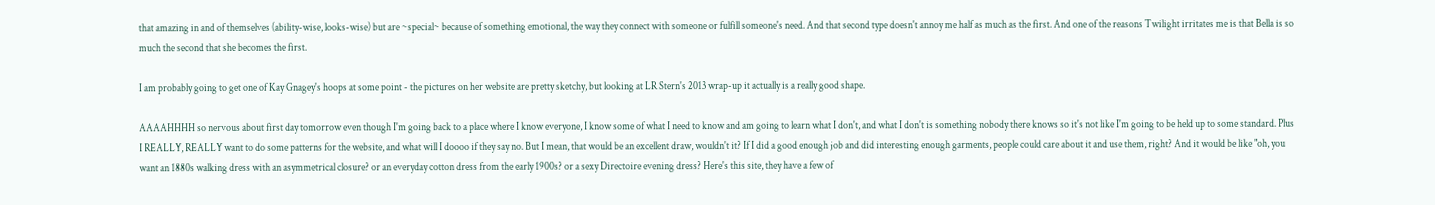that amazing in and of themselves (ability-wise, looks-wise) but are ~special~ because of something emotional, the way they connect with someone or fulfill someone's need. And that second type doesn't annoy me half as much as the first. And one of the reasons Twilight irritates me is that Bella is so much the second that she becomes the first.

I am probably going to get one of Kay Gnagey's hoops at some point - the pictures on her website are pretty sketchy, but looking at LR Stern's 2013 wrap-up it actually is a really good shape.

AAAAHHHH so nervous about first day tomorrow even though I'm going back to a place where I know everyone, I know some of what I need to know and am going to learn what I don't, and what I don't is something nobody there knows so it's not like I'm going to be held up to some standard. Plus I REALLY, REALLY want to do some patterns for the website, and what will I doooo if they say no. But I mean, that would be an excellent draw, wouldn't it? If I did a good enough job and did interesting enough garments, people could care about it and use them, right? And it would be like "oh, you want an 1880s walking dress with an asymmetrical closure? or an everyday cotton dress from the early 1900s? or a sexy Directoire evening dress? Here's this site, they have a few of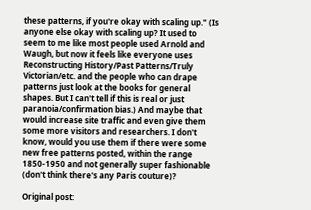these patterns, if you're okay with scaling up." (Is anyone else okay with scaling up? It used to seem to me like most people used Arnold and Waugh, but now it feels like everyone uses Reconstructing History/Past Patterns/Truly Victorian/etc. and the people who can drape patterns just look at the books for general shapes. But I can't tell if this is real or just paranoia/confirmation bias.) And maybe that would increase site traffic and even give them some more visitors and researchers. I don't know, would you use them if there were some new free patterns posted, within the range 1850-1950 and not generally super fashionable (don't think there's any Paris couture)?

Original post: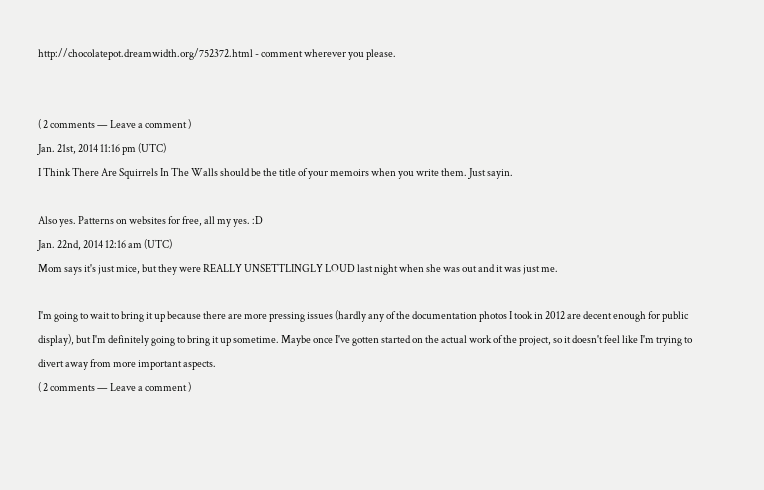http://chocolatepot.dreamwidth.org/752372.html - comment wherever you please.


( 2 comments — Leave a comment )
Jan. 21st, 2014 11:16 pm (UTC)
I Think There Are Squirrels In The Walls should be the title of your memoirs when you write them. Just sayin.

Also yes. Patterns on websites for free, all my yes. :D
Jan. 22nd, 2014 12:16 am (UTC)
Mom says it's just mice, but they were REALLY UNSETTLINGLY LOUD last night when she was out and it was just me.

I'm going to wait to bring it up because there are more pressing issues (hardly any of the documentation photos I took in 2012 are decent enough for public display), but I'm definitely going to bring it up sometime. Maybe once I've gotten started on the actual work of the project, so it doesn't feel like I'm trying to divert away from more important aspects.
( 2 comments — Leave a comment )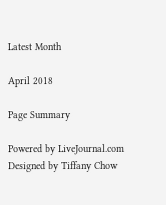Latest Month

April 2018

Page Summary

Powered by LiveJournal.com
Designed by Tiffany Chow